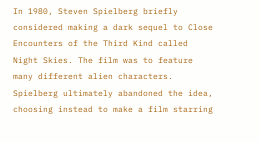In 1980, Steven Spielberg briefly considered making a dark sequel to Close Encounters of the Third Kind called Night Skies. The film was to feature many different alien characters. Spielberg ultimately abandoned the idea, choosing instead to make a film starring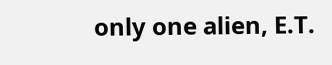only one alien, E.T.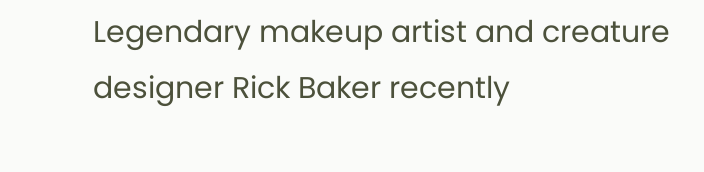Legendary makeup artist and creature designer Rick Baker recently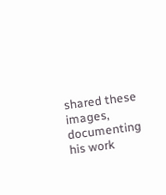shared these images, documenting his work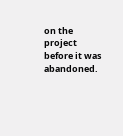on the project before it was abandoned.